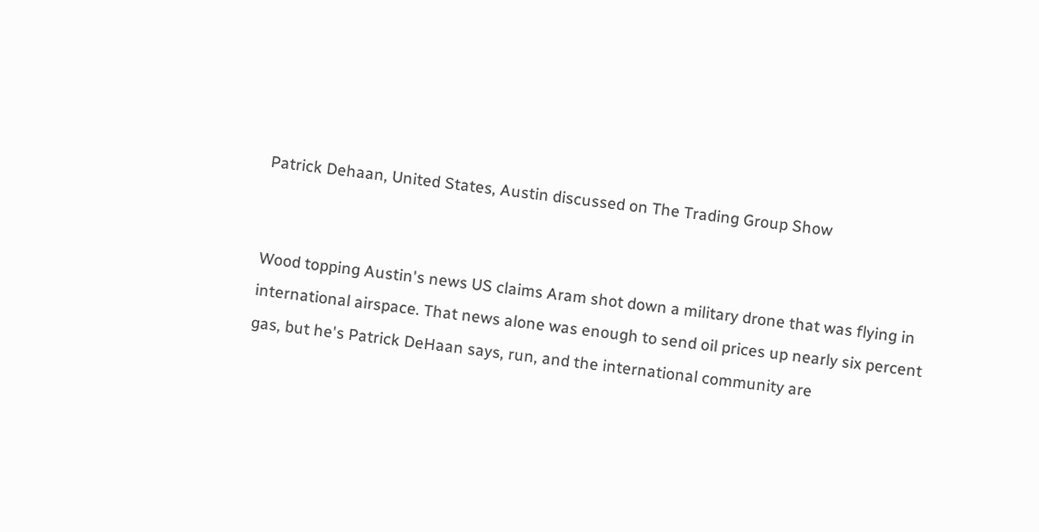Patrick Dehaan, United States, Austin discussed on The Trading Group Show


Wood topping Austin's news US claims Aram shot down a military drone that was flying in international airspace. That news alone was enough to send oil prices up nearly six percent gas, but he's Patrick DeHaan says, run, and the international community are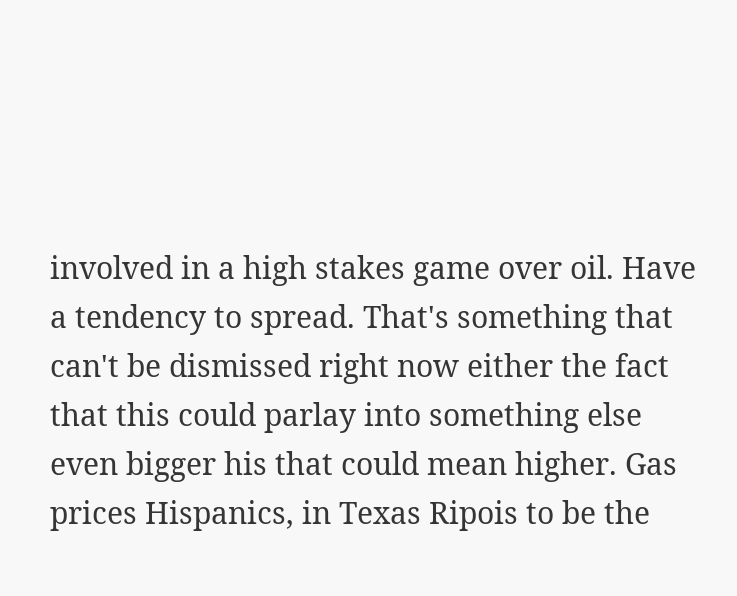involved in a high stakes game over oil. Have a tendency to spread. That's something that can't be dismissed right now either the fact that this could parlay into something else even bigger his that could mean higher. Gas prices Hispanics, in Texas Ripois to be the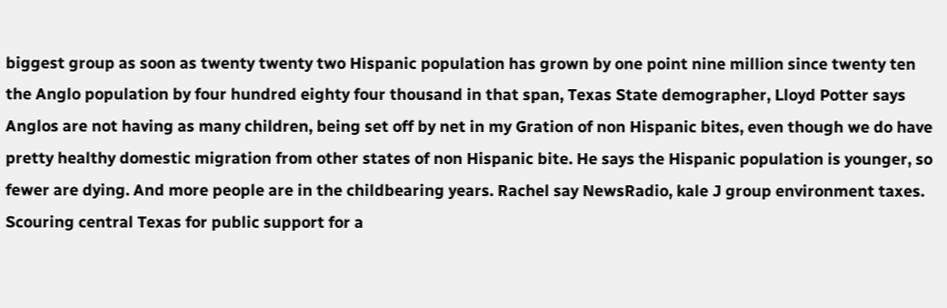biggest group as soon as twenty twenty two Hispanic population has grown by one point nine million since twenty ten the Anglo population by four hundred eighty four thousand in that span, Texas State demographer, Lloyd Potter says Anglos are not having as many children, being set off by net in my Gration of non Hispanic bites, even though we do have pretty healthy domestic migration from other states of non Hispanic bite. He says the Hispanic population is younger, so fewer are dying. And more people are in the childbearing years. Rachel say NewsRadio, kale J group environment taxes. Scouring central Texas for public support for a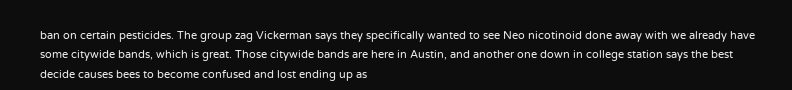ban on certain pesticides. The group zag Vickerman says they specifically wanted to see Neo nicotinoid done away with we already have some citywide bands, which is great. Those citywide bands are here in Austin, and another one down in college station says the best decide causes bees to become confused and lost ending up as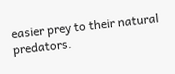easier prey to their natural predators.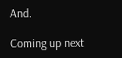And.

Coming up next